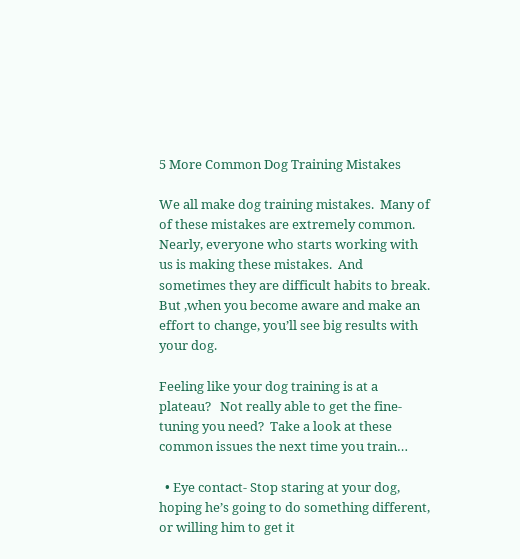5 More Common Dog Training Mistakes

We all make dog training mistakes.  Many of of these mistakes are extremely common.  Nearly, everyone who starts working with us is making these mistakes.  And sometimes they are difficult habits to break.   But ,when you become aware and make an effort to change, you’ll see big results with your dog.

Feeling like your dog training is at a plateau?   Not really able to get the fine-tuning you need?  Take a look at these common issues the next time you train…

  • Eye contact- Stop staring at your dog, hoping he’s going to do something different, or willing him to get it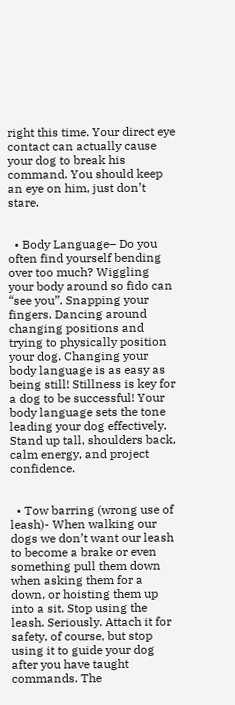right this time. Your direct eye contact can actually cause your dog to break his command. You should keep an eye on him, just don’t stare.


  • Body Language– Do you often find yourself bending over too much? Wiggling your body around so fido can “see you”. Snapping your fingers. Dancing around changing positions and trying to physically position your dog. Changing your body language is as easy as being still! Stillness is key for a dog to be successful! Your body language sets the tone leading your dog effectively. Stand up tall, shoulders back, calm energy, and project confidence.


  • Tow barring (wrong use of leash)- When walking our dogs we don’t want our leash to become a brake or even something pull them down when asking them for a down, or hoisting them up into a sit. Stop using the leash. Seriously. Attach it for safety, of course, but stop using it to guide your dog after you have taught commands. The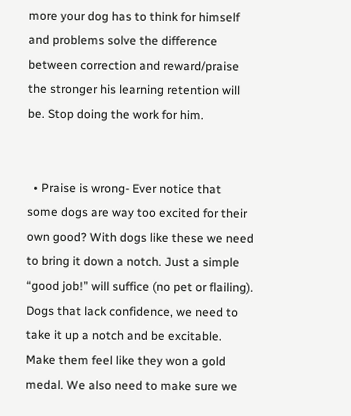more your dog has to think for himself and problems solve the difference between correction and reward/praise the stronger his learning retention will be. Stop doing the work for him.


  • Praise is wrong- Ever notice that some dogs are way too excited for their own good? With dogs like these we need to bring it down a notch. Just a simple “good job!” will suffice (no pet or flailing). Dogs that lack confidence, we need to take it up a notch and be excitable. Make them feel like they won a gold medal. We also need to make sure we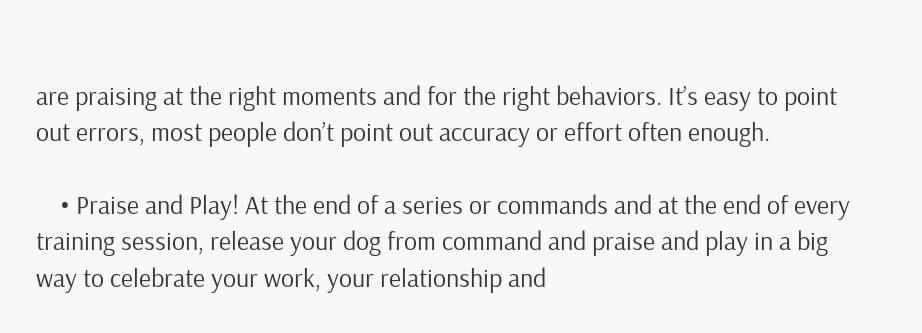are praising at the right moments and for the right behaviors. It’s easy to point out errors, most people don’t point out accuracy or effort often enough.

    • Praise and Play! At the end of a series or commands and at the end of every training session, release your dog from command and praise and play in a big way to celebrate your work, your relationship and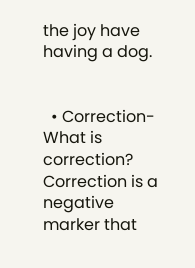the joy have having a dog.


  • Correction- What is correction? Correction is a negative marker that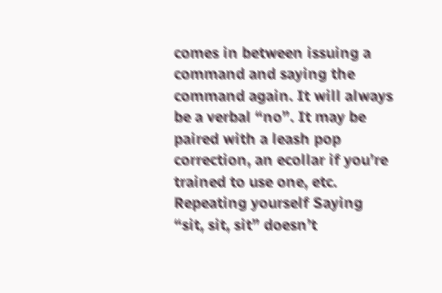comes in between issuing a command and saying the command again. It will always be a verbal “no”. It may be paired with a leash pop correction, an ecollar if you’re trained to use one, etc. Repeating yourself Saying “sit, sit, sit” doesn’t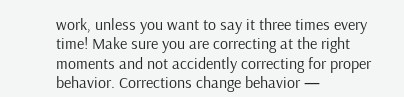work, unless you want to say it three times every time! Make sure you are correcting at the right moments and not accidently correcting for proper behavior. Corrections change behavior —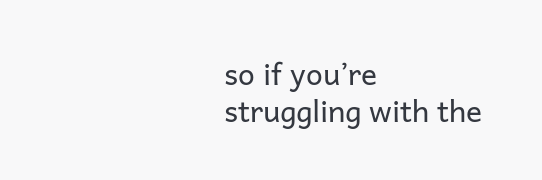so if you’re struggling with the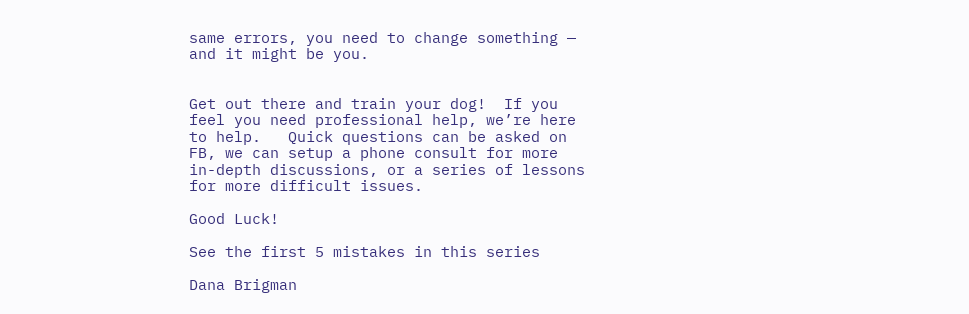same errors, you need to change something — and it might be you.


Get out there and train your dog!  If you feel you need professional help, we’re here to help.   Quick questions can be asked on FB, we can setup a phone consult for more in-depth discussions, or a series of lessons for more difficult issues.

Good Luck!

See the first 5 mistakes in this series

Dana Brigman